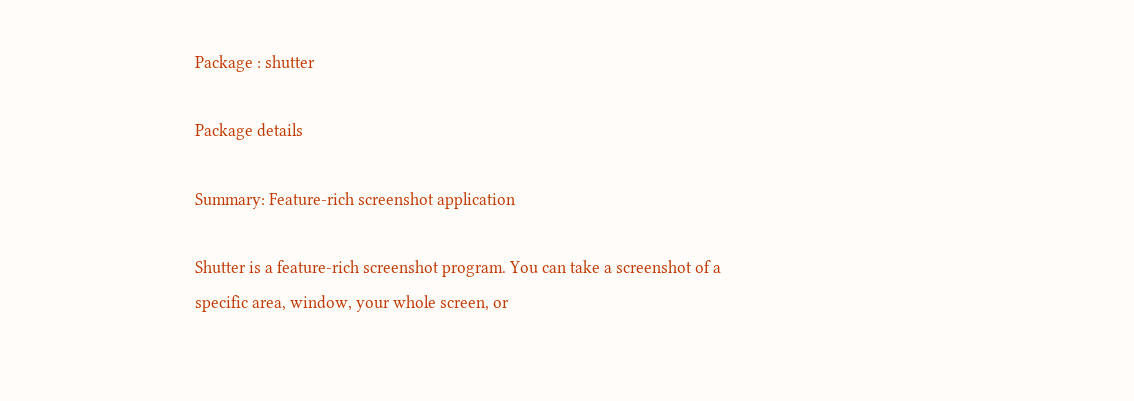Package : shutter

Package details

Summary: Feature-rich screenshot application

Shutter is a feature-rich screenshot program. You can take a screenshot of a
specific area, window, your whole screen, or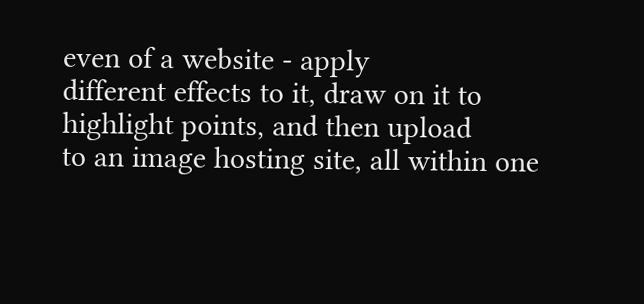even of a website - apply
different effects to it, draw on it to highlight points, and then upload
to an image hosting site, all within one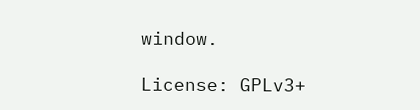window.

License: GPLv3+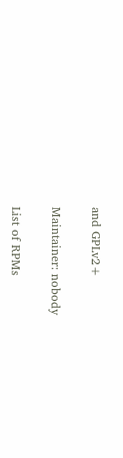and GPLv2+

Maintainer: nobody

List of RPMs